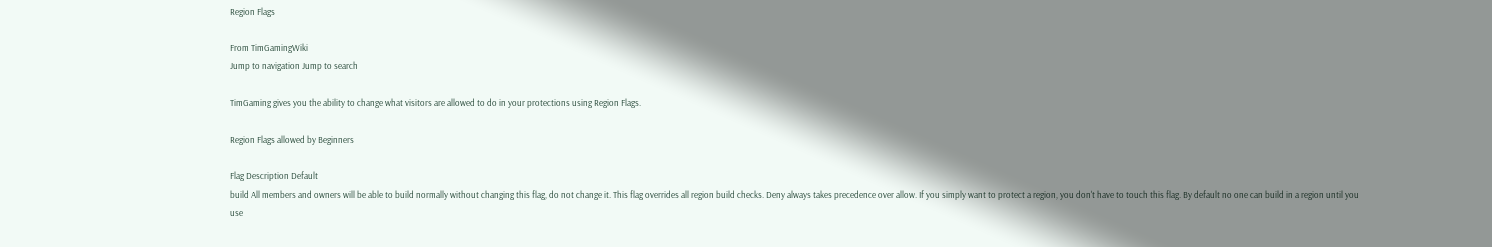Region Flags

From TimGamingWiki
Jump to navigation Jump to search

TimGaming gives you the ability to change what visitors are allowed to do in your protections using Region Flags.

Region Flags allowed by Beginners

Flag Description Default
build All members and owners will be able to build normally without changing this flag, do not change it. This flag overrides all region build checks. Deny always takes precedence over allow. If you simply want to protect a region, you don't have to touch this flag. By default no one can build in a region until you use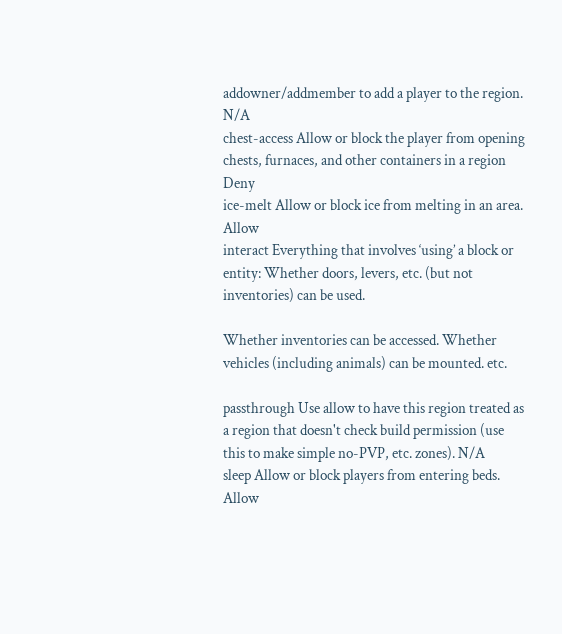addowner/addmember to add a player to the region. N/A
chest-access Allow or block the player from opening chests, furnaces, and other containers in a region Deny
ice-melt Allow or block ice from melting in an area. Allow
interact Everything that involves ‘using’ a block or entity: Whether doors, levers, etc. (but not inventories) can be used.

Whether inventories can be accessed. Whether vehicles (including animals) can be mounted. etc.

passthrough Use allow to have this region treated as a region that doesn't check build permission (use this to make simple no-PVP, etc. zones). N/A
sleep Allow or block players from entering beds. Allow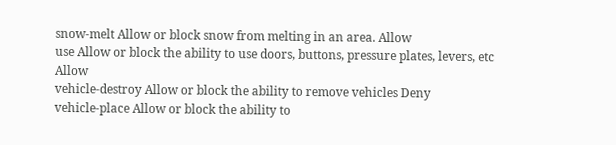snow-melt Allow or block snow from melting in an area. Allow
use Allow or block the ability to use doors, buttons, pressure plates, levers, etc Allow
vehicle-destroy Allow or block the ability to remove vehicles Deny
vehicle-place Allow or block the ability to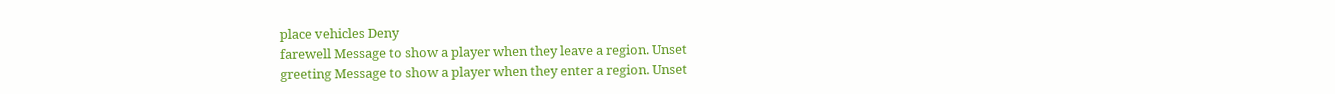place vehicles Deny
farewell Message to show a player when they leave a region. Unset
greeting Message to show a player when they enter a region. Unset